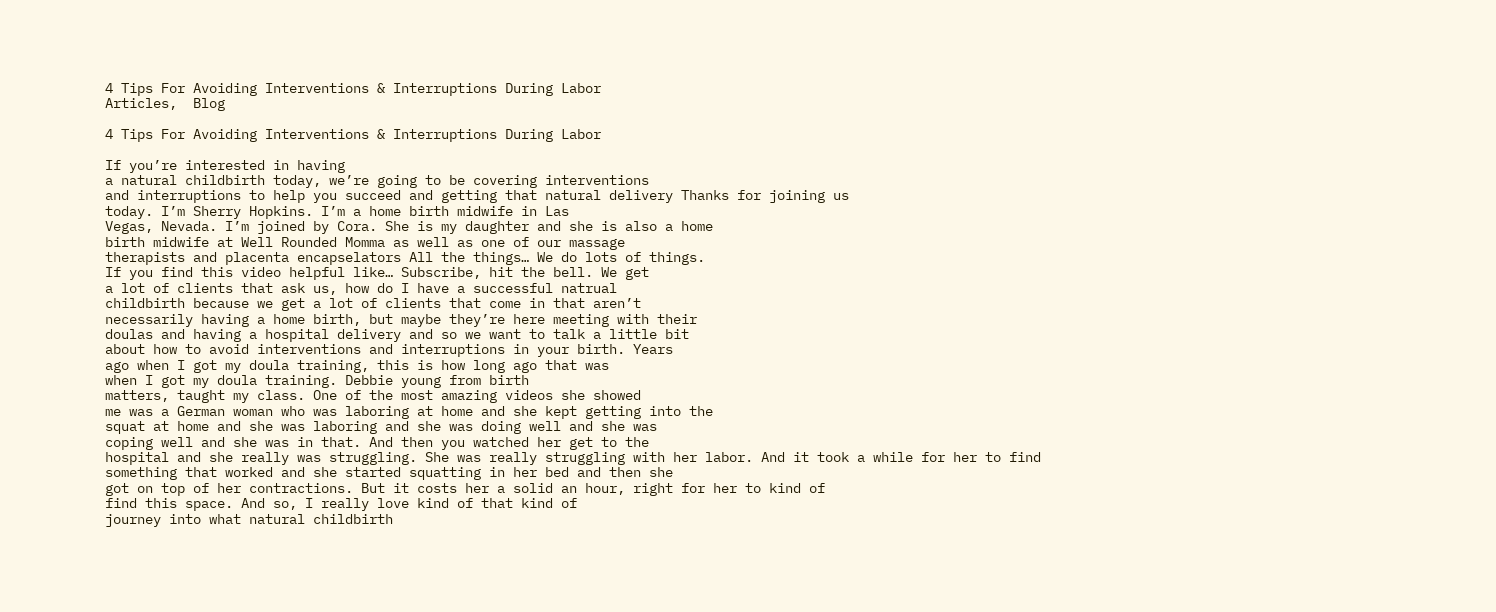4 Tips For Avoiding Interventions & Interruptions During Labor
Articles,  Blog

4 Tips For Avoiding Interventions & Interruptions During Labor

If you’re interested in having
a natural childbirth today, we’re going to be covering interventions
and interruptions to help you succeed and getting that natural delivery Thanks for joining us
today. I’m Sherry Hopkins. I’m a home birth midwife in Las
Vegas, Nevada. I’m joined by Cora. She is my daughter and she is also a home
birth midwife at Well Rounded Momma as well as one of our massage
therapists and placenta encapselators All the things… We do lots of things.
If you find this video helpful like… Subscribe, hit the bell. We get
a lot of clients that ask us, how do I have a successful natrual
childbirth because we get a lot of clients that come in that aren’t
necessarily having a home birth, but maybe they’re here meeting with their
doulas and having a hospital delivery and so we want to talk a little bit
about how to avoid interventions and interruptions in your birth. Years
ago when I got my doula training, this is how long ago that was
when I got my doula training. Debbie young from birth
matters, taught my class. One of the most amazing videos she showed
me was a German woman who was laboring at home and she kept getting into the
squat at home and she was laboring and she was doing well and she was
coping well and she was in that. And then you watched her get to the
hospital and she really was struggling. She was really struggling with her labor. And it took a while for her to find
something that worked and she started squatting in her bed and then she
got on top of her contractions. But it costs her a solid an hour, right for her to kind of
find this space. And so, I really love kind of that kind of
journey into what natural childbirth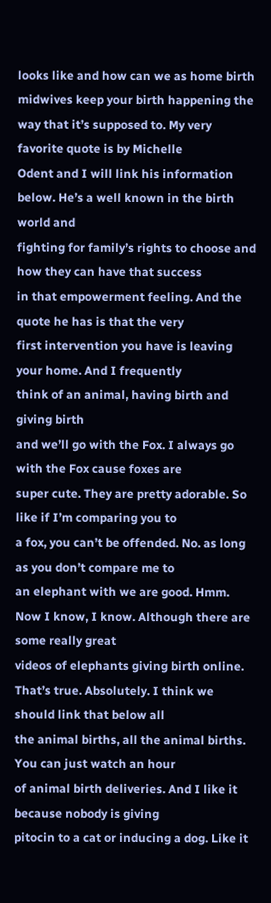looks like and how can we as home birth
midwives keep your birth happening the way that it’s supposed to. My very favorite quote is by Michelle
Odent and I will link his information below. He’s a well known in the birth world and
fighting for family’s rights to choose and how they can have that success
in that empowerment feeling. And the quote he has is that the very
first intervention you have is leaving your home. And I frequently
think of an animal, having birth and giving birth
and we’ll go with the Fox. I always go with the Fox cause foxes are
super cute. They are pretty adorable. So like if I’m comparing you to
a fox, you can’t be offended. No. as long as you don’t compare me to
an elephant with we are good. Hmm. Now I know, I know. Although there are some really great
videos of elephants giving birth online. That’s true. Absolutely. I think we should link that below all
the animal births, all the animal births. You can just watch an hour
of animal birth deliveries. And I like it because nobody is giving
pitocin to a cat or inducing a dog. Like it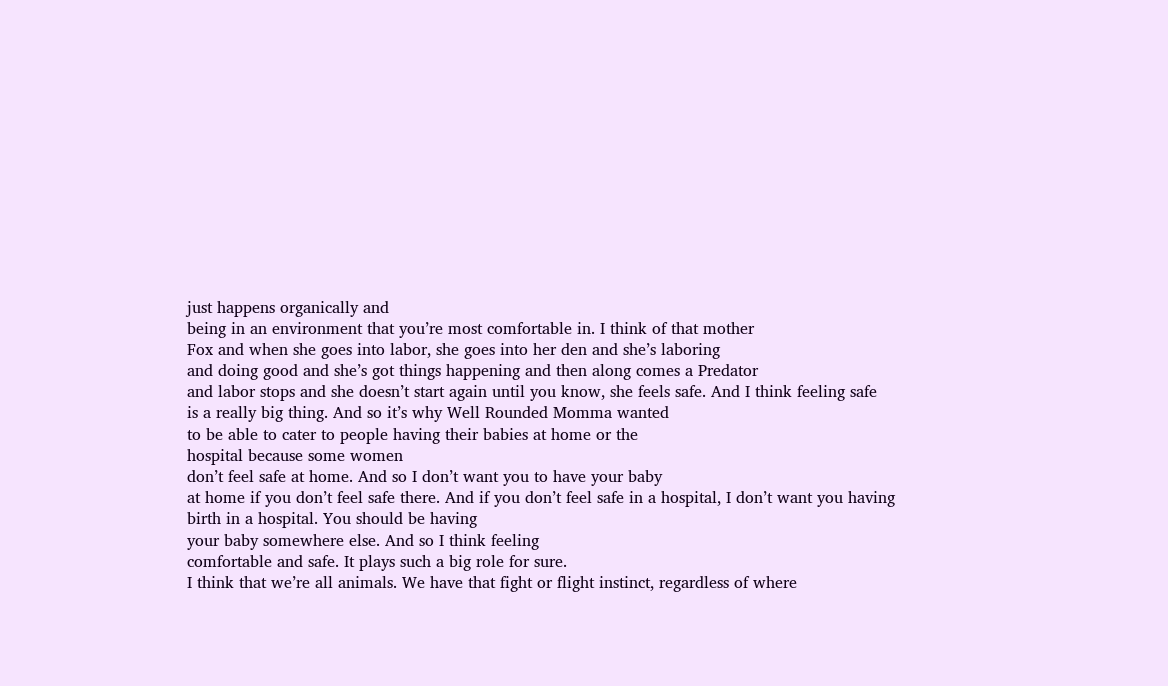just happens organically and
being in an environment that you’re most comfortable in. I think of that mother
Fox and when she goes into labor, she goes into her den and she’s laboring
and doing good and she’s got things happening and then along comes a Predator
and labor stops and she doesn’t start again until you know, she feels safe. And I think feeling safe
is a really big thing. And so it’s why Well Rounded Momma wanted
to be able to cater to people having their babies at home or the
hospital because some women
don’t feel safe at home. And so I don’t want you to have your baby
at home if you don’t feel safe there. And if you don’t feel safe in a hospital, I don’t want you having
birth in a hospital. You should be having
your baby somewhere else. And so I think feeling
comfortable and safe. It plays such a big role for sure.
I think that we’re all animals. We have that fight or flight instinct, regardless of where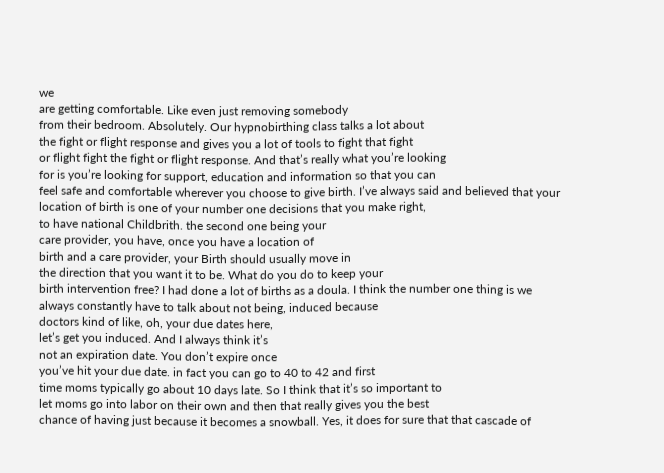we
are getting comfortable. Like even just removing somebody
from their bedroom. Absolutely. Our hypnobirthing class talks a lot about
the fight or flight response and gives you a lot of tools to fight that fight
or flight fight the fight or flight response. And that’s really what you’re looking
for is you’re looking for support, education and information so that you can
feel safe and comfortable wherever you choose to give birth. I’ve always said and believed that your
location of birth is one of your number one decisions that you make right,
to have national Childbrith. the second one being your
care provider, you have, once you have a location of
birth and a care provider, your Birth should usually move in
the direction that you want it to be. What do you do to keep your
birth intervention free? I had done a lot of births as a doula. I think the number one thing is we
always constantly have to talk about not being, induced because
doctors kind of like, oh, your due dates here,
let’s get you induced. And I always think it’s
not an expiration date. You don’t expire once
you’ve hit your due date. in fact you can go to 40 to 42 and first
time moms typically go about 10 days late. So I think that it’s so important to
let moms go into labor on their own and then that really gives you the best
chance of having just because it becomes a snowball. Yes, it does for sure that that cascade of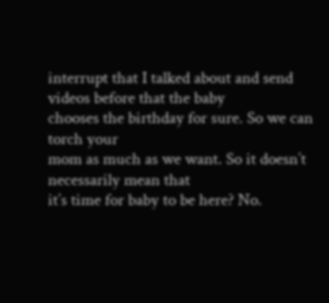interrupt that I talked about and send videos before that the baby
chooses the birthday for sure. So we can torch your
mom as much as we want. So it doesn’t necessarily mean that
it’s time for baby to be here? No.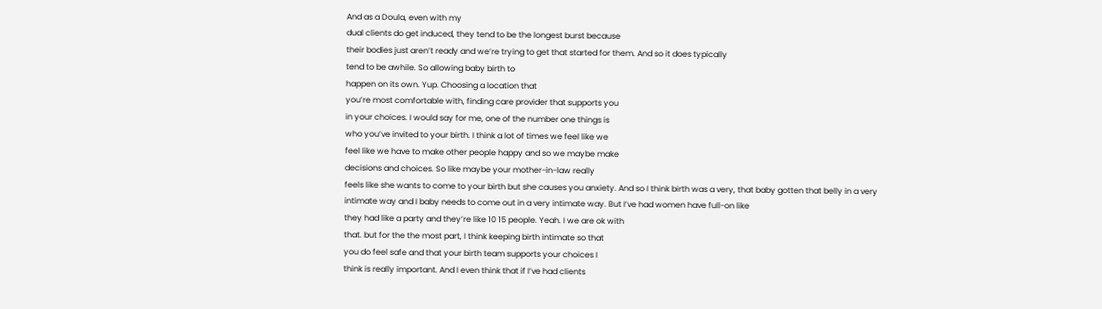And as a Doula, even with my
dual clients do get induced, they tend to be the longest burst because
their bodies just aren’t ready and we’re trying to get that started for them. And so it does typically
tend to be awhile. So allowing baby birth to
happen on its own. Yup. Choosing a location that
you’re most comfortable with, finding care provider that supports you
in your choices. I would say for me, one of the number one things is
who you’ve invited to your birth. I think a lot of times we feel like we
feel like we have to make other people happy and so we maybe make
decisions and choices. So like maybe your mother-in-law really
feels like she wants to come to your birth but she causes you anxiety. And so I think birth was a very, that baby gotten that belly in a very
intimate way and I baby needs to come out in a very intimate way. But I’ve had women have full-on like
they had like a party and they’re like 10 15 people. Yeah. I we are ok with
that. but for the the most part, I think keeping birth intimate so that
you do feel safe and that your birth team supports your choices I
think is really important. And I even think that if I’ve had clients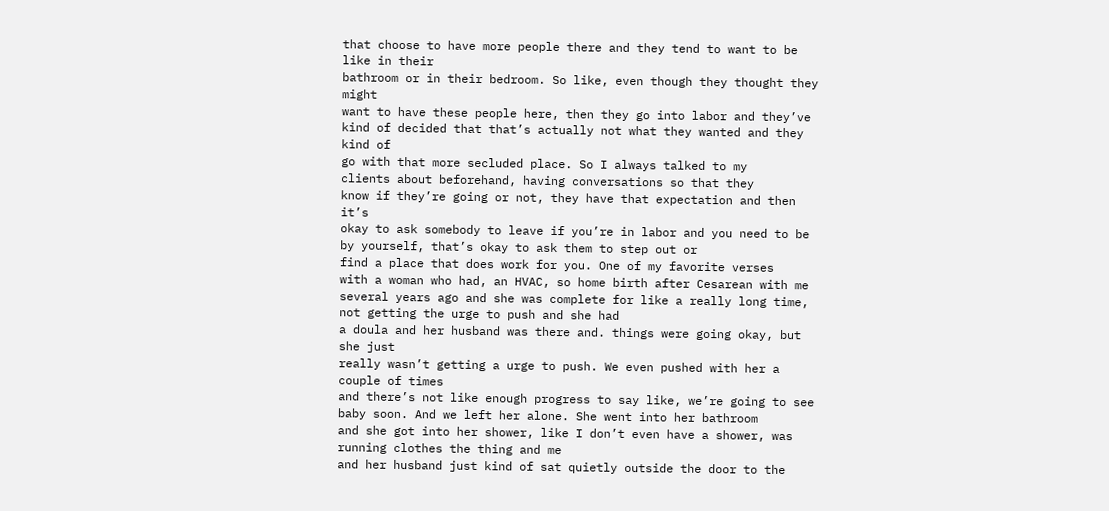that choose to have more people there and they tend to want to be like in their
bathroom or in their bedroom. So like, even though they thought they might
want to have these people here, then they go into labor and they’ve
kind of decided that that’s actually not what they wanted and they kind of
go with that more secluded place. So I always talked to my
clients about beforehand, having conversations so that they
know if they’re going or not, they have that expectation and then it’s
okay to ask somebody to leave if you’re in labor and you need to be by yourself, that’s okay to ask them to step out or
find a place that does work for you. One of my favorite verses
with a woman who had, an HVAC, so home birth after Cesarean with me
several years ago and she was complete for like a really long time, not getting the urge to push and she had
a doula and her husband was there and. things were going okay, but she just
really wasn’t getting a urge to push. We even pushed with her a couple of times
and there’s not like enough progress to say like, we’re going to see
baby soon. And we left her alone. She went into her bathroom
and she got into her shower, like I don’t even have a shower, was running clothes the thing and me
and her husband just kind of sat quietly outside the door to the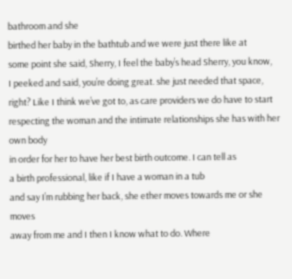bathroom and she
birthed her baby in the bathtub and we were just there like at
some point she said, Sherry, I feel the baby’s head Sherry, you know,
I peeked and said, you’re doing great. she just needed that space,
right? Like I think we’ve got to, as care providers we do have to start
respecting the woman and the intimate relationships she has with her own body
in order for her to have her best birth outcome. I can tell as
a birth professional, like if I have a woman in a tub
and say I’m rubbing her back, she ether moves towards me or she moves
away from me and I then I know what to do. Where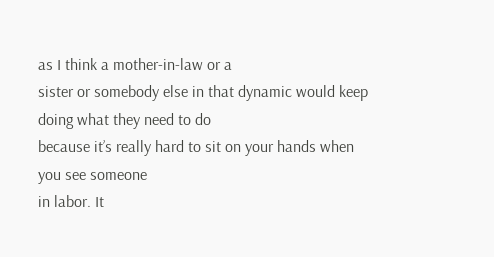as I think a mother-in-law or a
sister or somebody else in that dynamic would keep doing what they need to do
because it’s really hard to sit on your hands when you see someone
in labor. It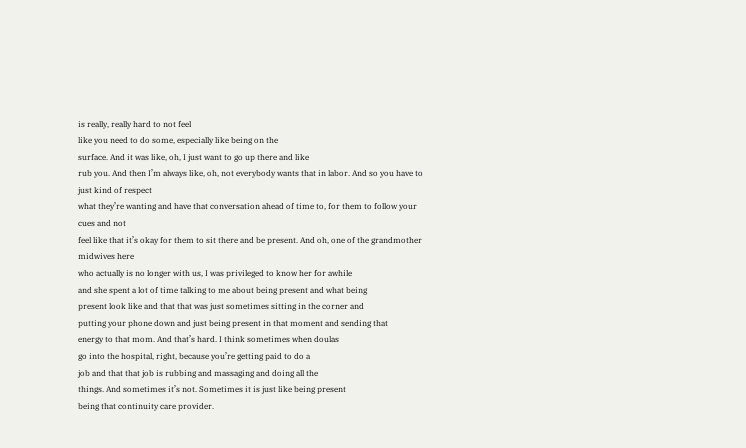is really, really hard to not feel
like you need to do some, especially like being on the
surface. And it was like, oh, I just want to go up there and like
rub you. And then I’m always like, oh, not everybody wants that in labor. And so you have to just kind of respect
what they’re wanting and have that conversation ahead of time to, for them to follow your cues and not
feel like that it’s okay for them to sit there and be present. And oh, one of the grandmother midwives here
who actually is no longer with us, I was privileged to know her for awhile
and she spent a lot of time talking to me about being present and what being
present look like and that that was just sometimes sitting in the corner and
putting your phone down and just being present in that moment and sending that
energy to that mom. And that’s hard. I think sometimes when doulas
go into the hospital, right, because you’re getting paid to do a
job and that that job is rubbing and massaging and doing all the
things. And sometimes it’s not. Sometimes it is just like being present
being that continuity care provider.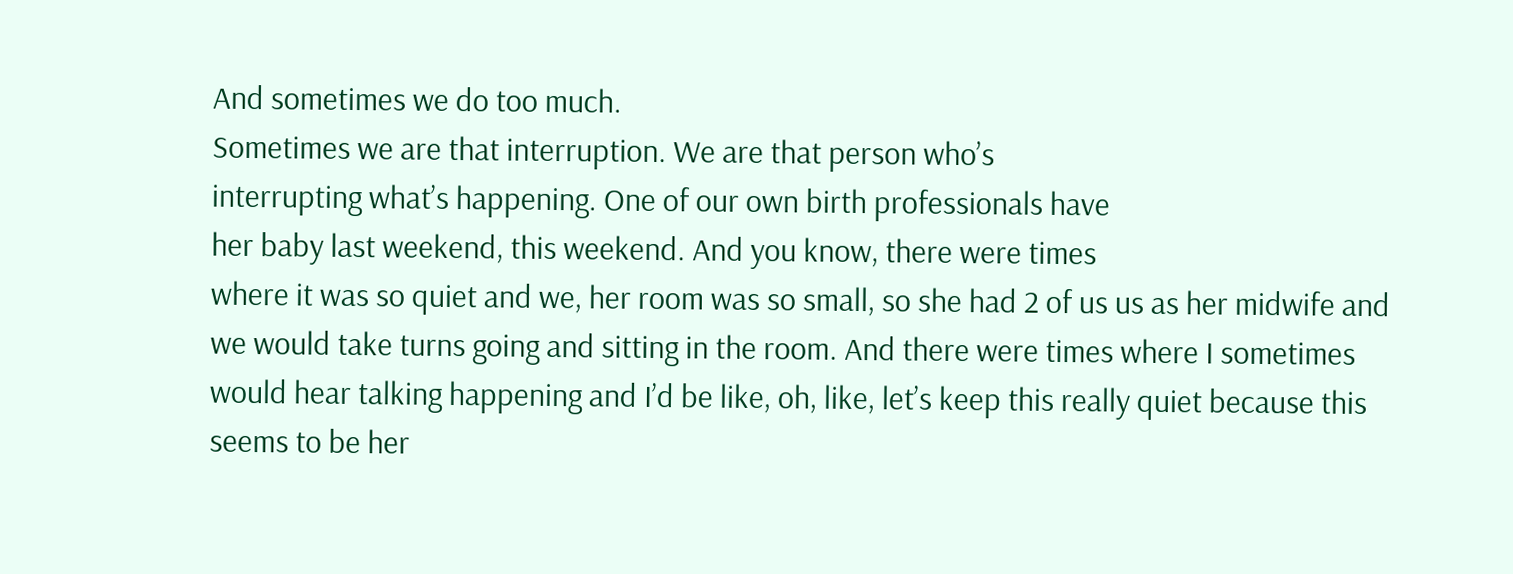And sometimes we do too much.
Sometimes we are that interruption. We are that person who’s
interrupting what’s happening. One of our own birth professionals have
her baby last weekend, this weekend. And you know, there were times
where it was so quiet and we, her room was so small, so she had 2 of us us as her midwife and
we would take turns going and sitting in the room. And there were times where I sometimes
would hear talking happening and I’d be like, oh, like, let’s keep this really quiet because this
seems to be her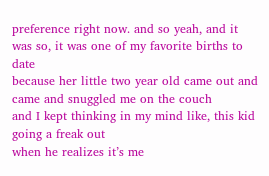preference right now. and so yeah, and it was so, it was one of my favorite births to date
because her little two year old came out and came and snuggled me on the couch
and I kept thinking in my mind like, this kid going a freak out
when he realizes it’s me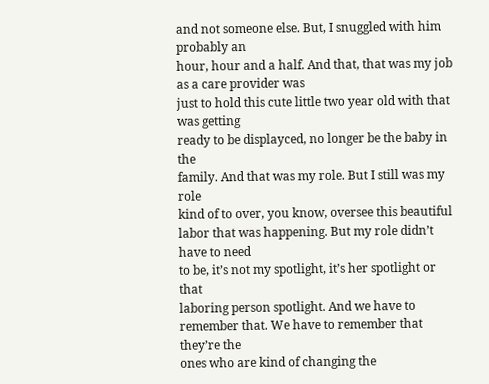and not someone else. But, I snuggled with him probably an
hour, hour and a half. And that, that was my job as a care provider was
just to hold this cute little two year old with that was getting
ready to be displayced, no longer be the baby in the
family. And that was my role. But I still was my role
kind of to over, you know, oversee this beautiful
labor that was happening. But my role didn’t have to need
to be, it’s not my spotlight, it’s her spotlight or that
laboring person spotlight. And we have to remember that. We have to remember that they’re the
ones who are kind of changing the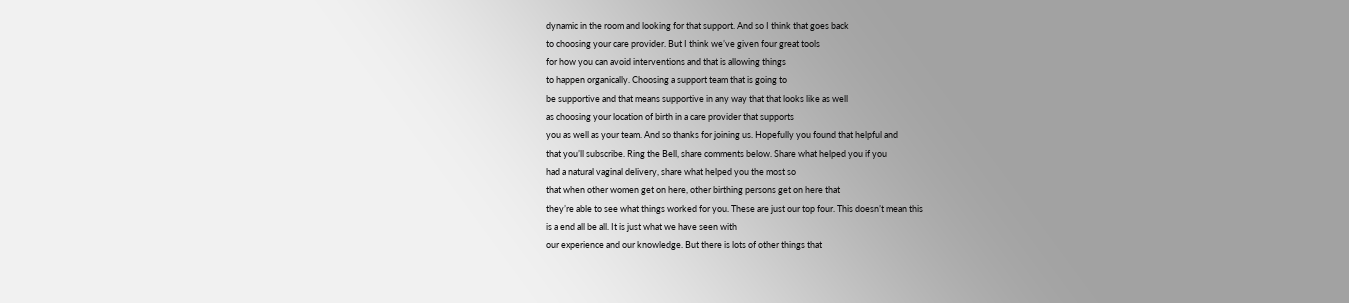dynamic in the room and looking for that support. And so I think that goes back
to choosing your care provider. But I think we’ve given four great tools
for how you can avoid interventions and that is allowing things
to happen organically. Choosing a support team that is going to
be supportive and that means supportive in any way that that looks like as well
as choosing your location of birth in a care provider that supports
you as well as your team. And so thanks for joining us. Hopefully you found that helpful and
that you’ll subscribe. Ring the Bell, share comments below. Share what helped you if you
had a natural vaginal delivery, share what helped you the most so
that when other women get on here, other birthing persons get on here that
they’re able to see what things worked for you. These are just our top four. This doesn’t mean this
is a end all be all. It is just what we have seen with
our experience and our knowledge. But there is lots of other things that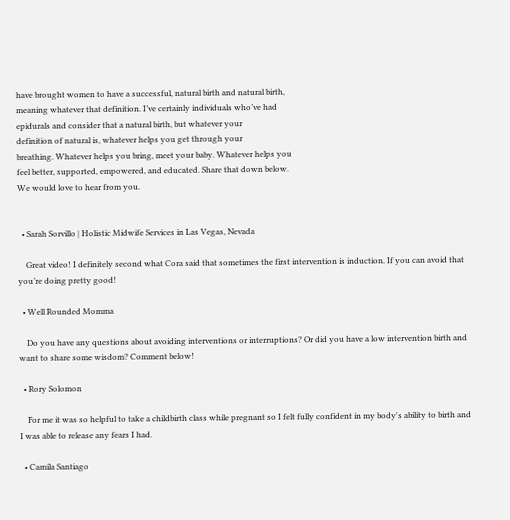have brought women to have a successful, natural birth and natural birth,
meaning whatever that definition. I’ve certainly individuals who’ve had
epidurals and consider that a natural birth, but whatever your
definition of natural is, whatever helps you get through your
breathing. Whatever helps you bring, meet your baby. Whatever helps you
feel better, supported, empowered, and educated. Share that down below.
We would love to hear from you.


  • Sarah Sorvillo | Holistic Midwife Services in Las Vegas, Nevada

    Great video! I definitely second what Cora said that sometimes the first intervention is induction. If you can avoid that you’re doing pretty good!

  • Well Rounded Momma

    Do you have any questions about avoiding interventions or interruptions? Or did you have a low intervention birth and want to share some wisdom? Comment below!

  • Rory Solomon

    For me it was so helpful to take a childbirth class while pregnant so I felt fully confident in my body's ability to birth and I was able to release any fears I had.

  • Camila Santiago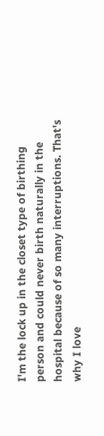I'm the lock up in the closet type of birthing person and could never birth naturally in the hospital because of so many interruptions. That's why I love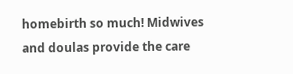homebirth so much! Midwives and doulas provide the care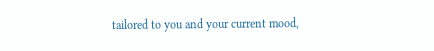tailored to you and your current mood,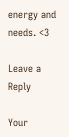energy and needs. <3

Leave a Reply

Your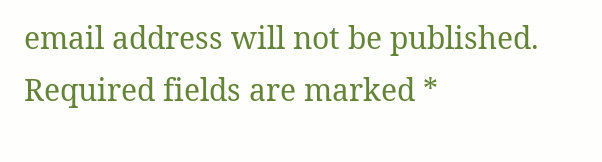email address will not be published. Required fields are marked *